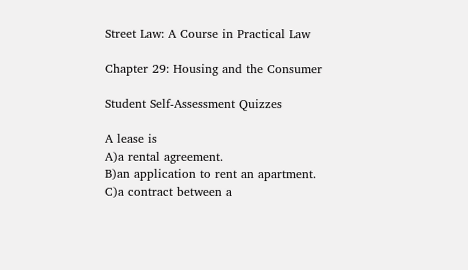Street Law: A Course in Practical Law

Chapter 29: Housing and the Consumer

Student Self-Assessment Quizzes

A lease is
A)a rental agreement.
B)an application to rent an apartment.
C)a contract between a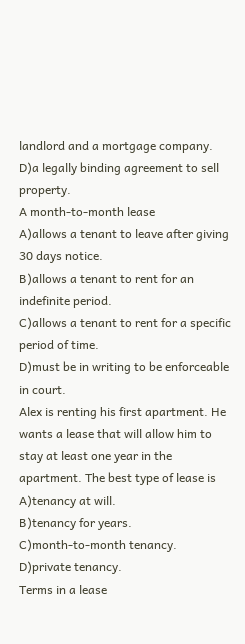landlord and a mortgage company.
D)a legally binding agreement to sell property.
A month-to-month lease
A)allows a tenant to leave after giving 30 days notice.
B)allows a tenant to rent for an indefinite period.
C)allows a tenant to rent for a specific period of time.
D)must be in writing to be enforceable in court.
Alex is renting his first apartment. He wants a lease that will allow him to stay at least one year in the apartment. The best type of lease is
A)tenancy at will.
B)tenancy for years.
C)month-to-month tenancy.
D)private tenancy.
Terms in a lease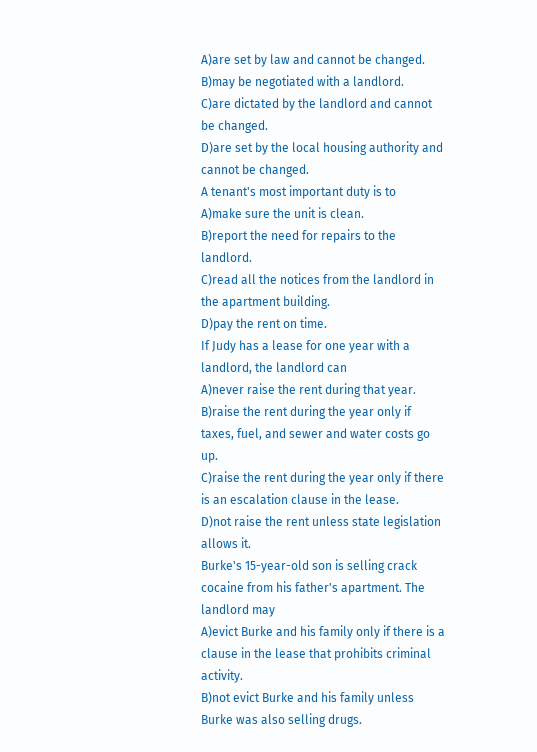A)are set by law and cannot be changed.
B)may be negotiated with a landlord.
C)are dictated by the landlord and cannot be changed.
D)are set by the local housing authority and cannot be changed.
A tenant's most important duty is to
A)make sure the unit is clean.
B)report the need for repairs to the landlord.
C)read all the notices from the landlord in the apartment building.
D)pay the rent on time.
If Judy has a lease for one year with a landlord, the landlord can
A)never raise the rent during that year.
B)raise the rent during the year only if taxes, fuel, and sewer and water costs go up.
C)raise the rent during the year only if there is an escalation clause in the lease.
D)not raise the rent unless state legislation allows it.
Burke's 15-year-old son is selling crack cocaine from his father's apartment. The landlord may
A)evict Burke and his family only if there is a clause in the lease that prohibits criminal activity.
B)not evict Burke and his family unless Burke was also selling drugs.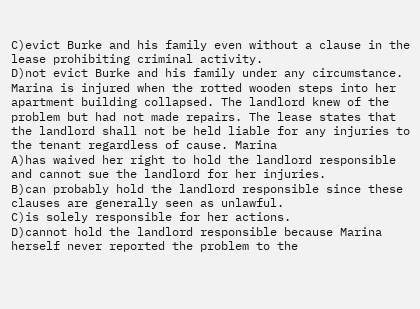C)evict Burke and his family even without a clause in the lease prohibiting criminal activity.
D)not evict Burke and his family under any circumstance.
Marina is injured when the rotted wooden steps into her apartment building collapsed. The landlord knew of the problem but had not made repairs. The lease states that the landlord shall not be held liable for any injuries to the tenant regardless of cause. Marina
A)has waived her right to hold the landlord responsible and cannot sue the landlord for her injuries.
B)can probably hold the landlord responsible since these clauses are generally seen as unlawful.
C)is solely responsible for her actions.
D)cannot hold the landlord responsible because Marina herself never reported the problem to the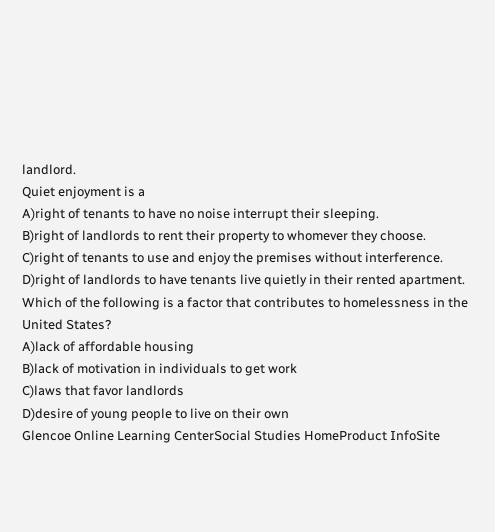landlord.
Quiet enjoyment is a
A)right of tenants to have no noise interrupt their sleeping.
B)right of landlords to rent their property to whomever they choose.
C)right of tenants to use and enjoy the premises without interference.
D)right of landlords to have tenants live quietly in their rented apartment.
Which of the following is a factor that contributes to homelessness in the United States?
A)lack of affordable housing
B)lack of motivation in individuals to get work
C)laws that favor landlords
D)desire of young people to live on their own
Glencoe Online Learning CenterSocial Studies HomeProduct InfoSite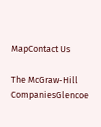MapContact Us

The McGraw-Hill CompaniesGlencoe